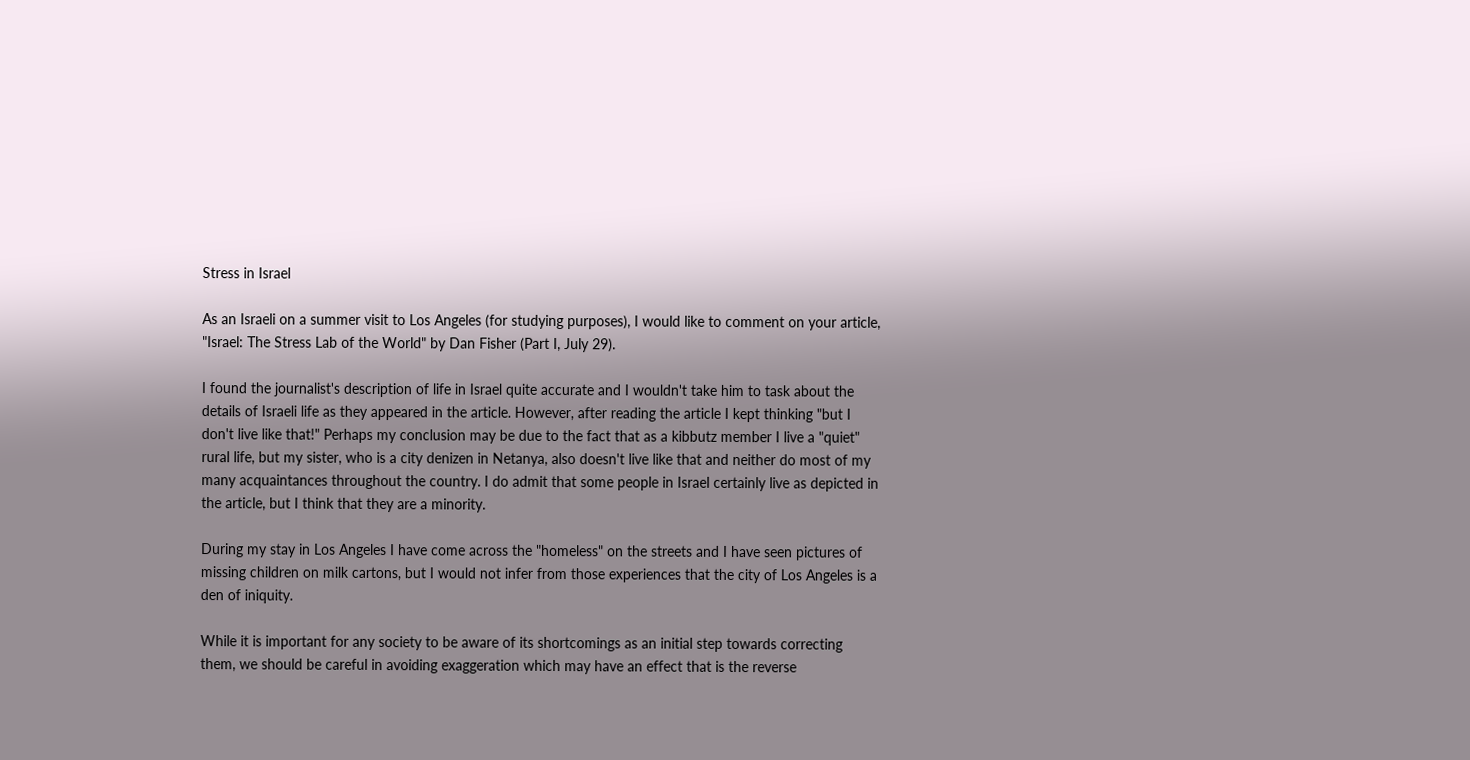Stress in Israel

As an Israeli on a summer visit to Los Angeles (for studying purposes), I would like to comment on your article, "Israel: The Stress Lab of the World" by Dan Fisher (Part I, July 29).

I found the journalist's description of life in Israel quite accurate and I wouldn't take him to task about the details of Israeli life as they appeared in the article. However, after reading the article I kept thinking "but I don't live like that!" Perhaps my conclusion may be due to the fact that as a kibbutz member I live a "quiet" rural life, but my sister, who is a city denizen in Netanya, also doesn't live like that and neither do most of my many acquaintances throughout the country. I do admit that some people in Israel certainly live as depicted in the article, but I think that they are a minority.

During my stay in Los Angeles I have come across the "homeless" on the streets and I have seen pictures of missing children on milk cartons, but I would not infer from those experiences that the city of Los Angeles is a den of iniquity.

While it is important for any society to be aware of its shortcomings as an initial step towards correcting them, we should be careful in avoiding exaggeration which may have an effect that is the reverse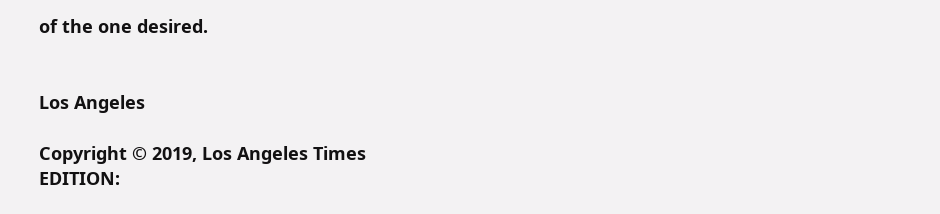of the one desired.


Los Angeles

Copyright © 2019, Los Angeles Times
EDITION: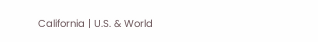California | U.S. & World